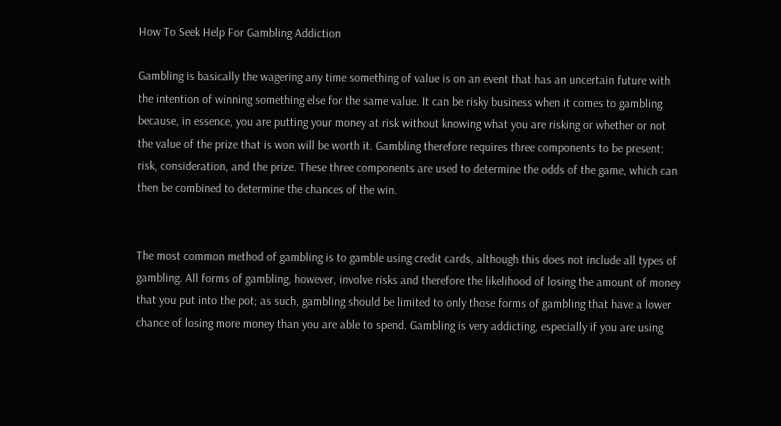How To Seek Help For Gambling Addiction

Gambling is basically the wagering any time something of value is on an event that has an uncertain future with the intention of winning something else for the same value. It can be risky business when it comes to gambling because, in essence, you are putting your money at risk without knowing what you are risking or whether or not the value of the prize that is won will be worth it. Gambling therefore requires three components to be present: risk, consideration, and the prize. These three components are used to determine the odds of the game, which can then be combined to determine the chances of the win.


The most common method of gambling is to gamble using credit cards, although this does not include all types of gambling. All forms of gambling, however, involve risks and therefore the likelihood of losing the amount of money that you put into the pot; as such, gambling should be limited to only those forms of gambling that have a lower chance of losing more money than you are able to spend. Gambling is very addicting, especially if you are using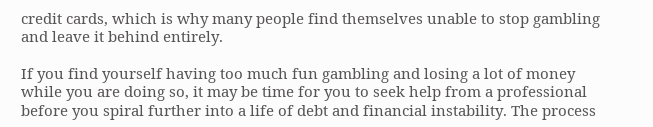credit cards, which is why many people find themselves unable to stop gambling and leave it behind entirely.

If you find yourself having too much fun gambling and losing a lot of money while you are doing so, it may be time for you to seek help from a professional before you spiral further into a life of debt and financial instability. The process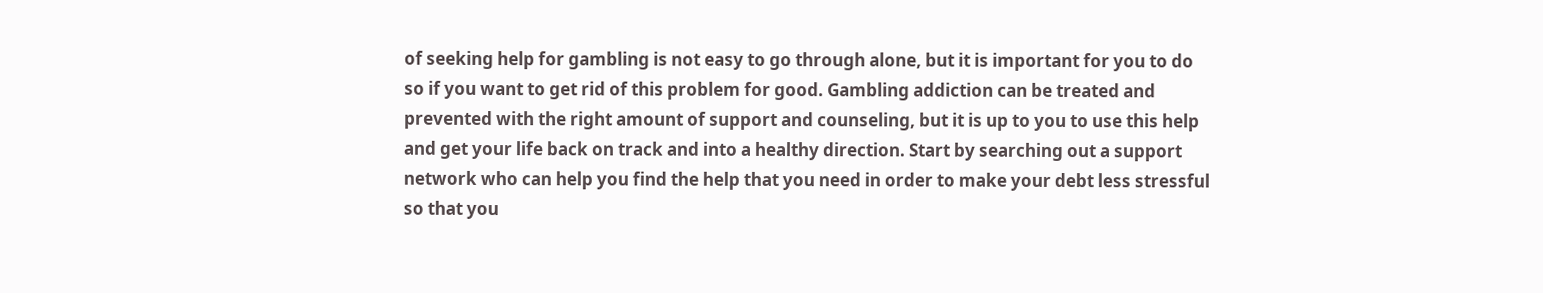of seeking help for gambling is not easy to go through alone, but it is important for you to do so if you want to get rid of this problem for good. Gambling addiction can be treated and prevented with the right amount of support and counseling, but it is up to you to use this help and get your life back on track and into a healthy direction. Start by searching out a support network who can help you find the help that you need in order to make your debt less stressful so that you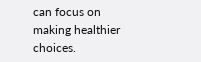can focus on making healthier choices.